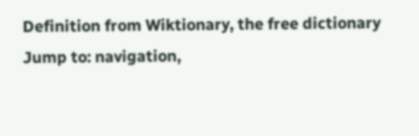Definition from Wiktionary, the free dictionary
Jump to: navigation,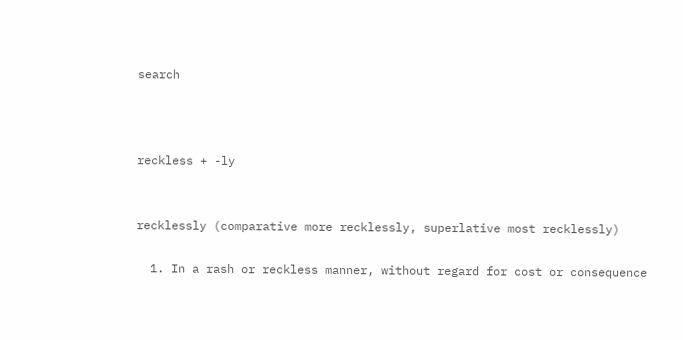search



reckless + -ly


recklessly (comparative more recklessly, superlative most recklessly)

  1. In a rash or reckless manner, without regard for cost or consequence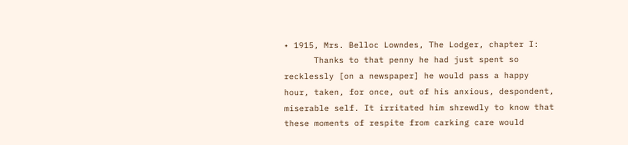• 1915, Mrs. Belloc Lowndes, The Lodger, chapter I:
      Thanks to that penny he had just spent so recklessly [on a newspaper] he would pass a happy hour, taken, for once, out of his anxious, despondent, miserable self. It irritated him shrewdly to know that these moments of respite from carking care would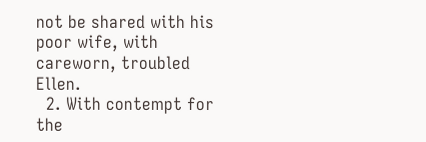not be shared with his poor wife, with careworn, troubled Ellen.
  2. With contempt for the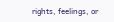rights, feelings, or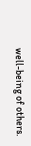well-being of others.